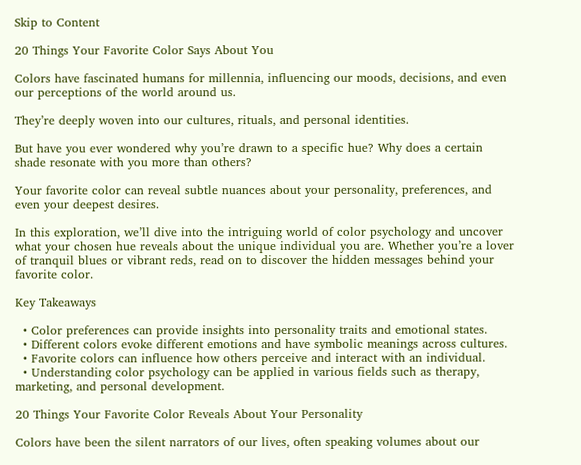Skip to Content

20 Things Your Favorite Color Says About You

Colors have fascinated humans for millennia, influencing our moods, decisions, and even our perceptions of the world around us.

They’re deeply woven into our cultures, rituals, and personal identities.

But have you ever wondered why you’re drawn to a specific hue? Why does a certain shade resonate with you more than others?

Your favorite color can reveal subtle nuances about your personality, preferences, and even your deepest desires.

In this exploration, we’ll dive into the intriguing world of color psychology and uncover what your chosen hue reveals about the unique individual you are. Whether you’re a lover of tranquil blues or vibrant reds, read on to discover the hidden messages behind your favorite color.

Key Takeaways

  • Color preferences can provide insights into personality traits and emotional states.
  • Different colors evoke different emotions and have symbolic meanings across cultures.
  • Favorite colors can influence how others perceive and interact with an individual.
  • Understanding color psychology can be applied in various fields such as therapy, marketing, and personal development.

20 Things Your Favorite Color Reveals About Your Personality

Colors have been the silent narrators of our lives, often speaking volumes about our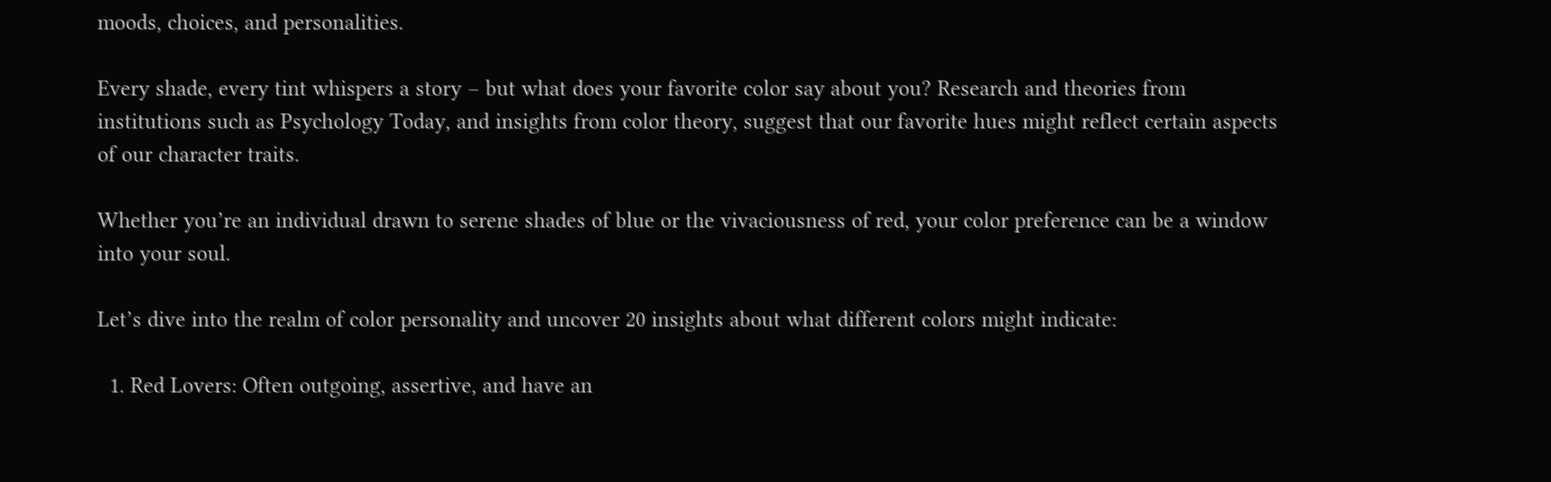moods, choices, and personalities.

Every shade, every tint whispers a story – but what does your favorite color say about you? Research and theories from institutions such as Psychology Today, and insights from color theory, suggest that our favorite hues might reflect certain aspects of our character traits.

Whether you’re an individual drawn to serene shades of blue or the vivaciousness of red, your color preference can be a window into your soul.

Let’s dive into the realm of color personality and uncover 20 insights about what different colors might indicate:

  1. Red Lovers: Often outgoing, assertive, and have an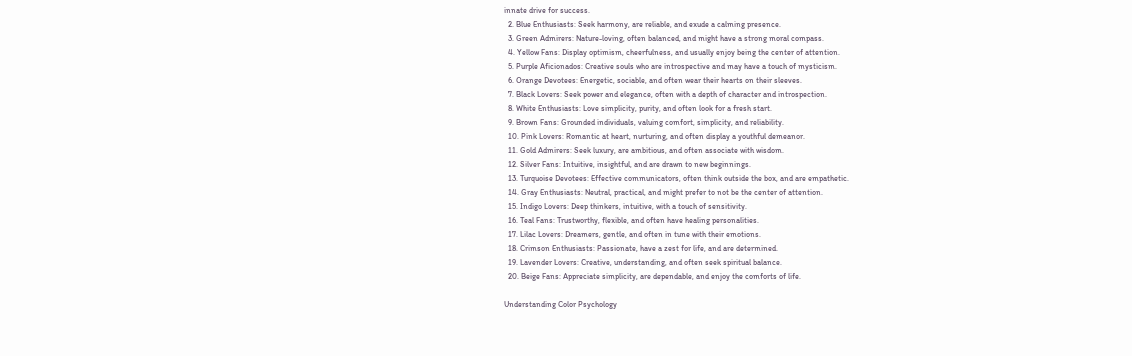innate drive for success.
  2. Blue Enthusiasts: Seek harmony, are reliable, and exude a calming presence.
  3. Green Admirers: Nature-loving, often balanced, and might have a strong moral compass.
  4. Yellow Fans: Display optimism, cheerfulness, and usually enjoy being the center of attention.
  5. Purple Aficionados: Creative souls who are introspective and may have a touch of mysticism.
  6. Orange Devotees: Energetic, sociable, and often wear their hearts on their sleeves.
  7. Black Lovers: Seek power and elegance, often with a depth of character and introspection.
  8. White Enthusiasts: Love simplicity, purity, and often look for a fresh start.
  9. Brown Fans: Grounded individuals, valuing comfort, simplicity, and reliability.
  10. Pink Lovers: Romantic at heart, nurturing, and often display a youthful demeanor.
  11. Gold Admirers: Seek luxury, are ambitious, and often associate with wisdom.
  12. Silver Fans: Intuitive, insightful, and are drawn to new beginnings.
  13. Turquoise Devotees: Effective communicators, often think outside the box, and are empathetic.
  14. Gray Enthusiasts: Neutral, practical, and might prefer to not be the center of attention.
  15. Indigo Lovers: Deep thinkers, intuitive, with a touch of sensitivity.
  16. Teal Fans: Trustworthy, flexible, and often have healing personalities.
  17. Lilac Lovers: Dreamers, gentle, and often in tune with their emotions.
  18. Crimson Enthusiasts: Passionate, have a zest for life, and are determined.
  19. Lavender Lovers: Creative, understanding, and often seek spiritual balance.
  20. Beige Fans: Appreciate simplicity, are dependable, and enjoy the comforts of life.

Understanding Color Psychology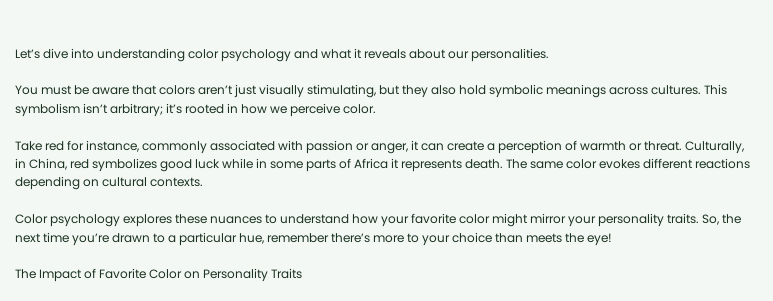Let’s dive into understanding color psychology and what it reveals about our personalities.

You must be aware that colors aren’t just visually stimulating, but they also hold symbolic meanings across cultures. This symbolism isn’t arbitrary; it’s rooted in how we perceive color.

Take red for instance, commonly associated with passion or anger, it can create a perception of warmth or threat. Culturally, in China, red symbolizes good luck while in some parts of Africa it represents death. The same color evokes different reactions depending on cultural contexts.

Color psychology explores these nuances to understand how your favorite color might mirror your personality traits. So, the next time you’re drawn to a particular hue, remember there’s more to your choice than meets the eye!

The Impact of Favorite Color on Personality Traits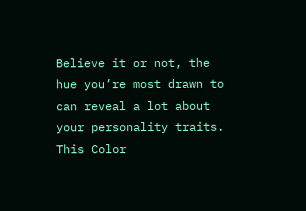Believe it or not, the hue you’re most drawn to can reveal a lot about your personality traits. This Color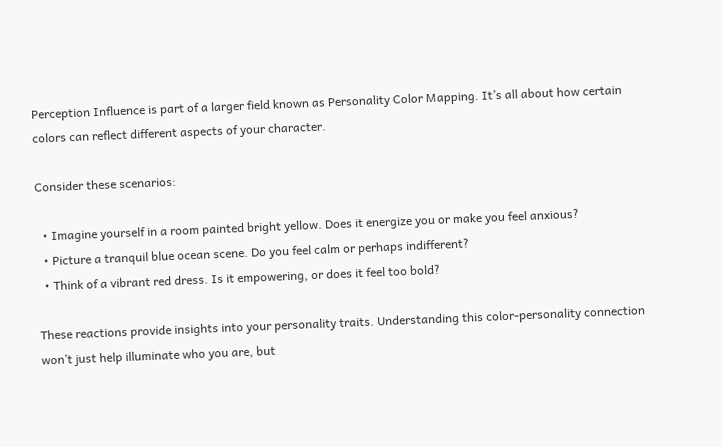Perception Influence is part of a larger field known as Personality Color Mapping. It’s all about how certain colors can reflect different aspects of your character.

Consider these scenarios:

  • Imagine yourself in a room painted bright yellow. Does it energize you or make you feel anxious?
  • Picture a tranquil blue ocean scene. Do you feel calm or perhaps indifferent?
  • Think of a vibrant red dress. Is it empowering, or does it feel too bold?

These reactions provide insights into your personality traits. Understanding this color-personality connection won’t just help illuminate who you are, but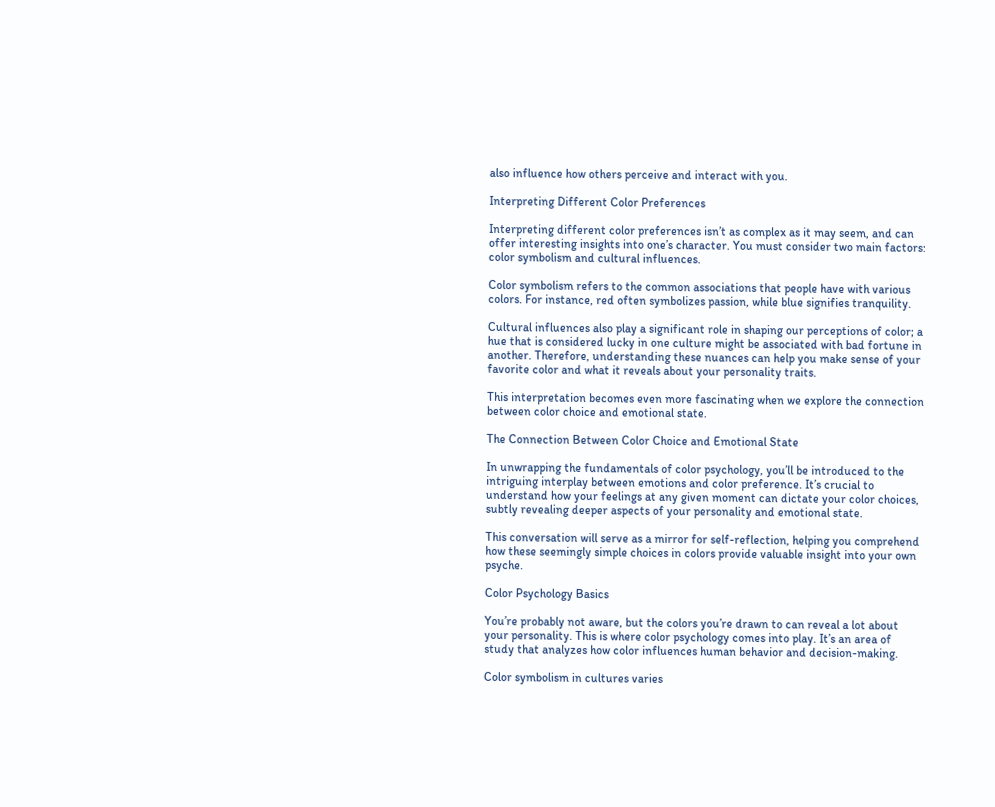also influence how others perceive and interact with you.

Interpreting Different Color Preferences

Interpreting different color preferences isn’t as complex as it may seem, and can offer interesting insights into one’s character. You must consider two main factors: color symbolism and cultural influences.

Color symbolism refers to the common associations that people have with various colors. For instance, red often symbolizes passion, while blue signifies tranquility.

Cultural influences also play a significant role in shaping our perceptions of color; a hue that is considered lucky in one culture might be associated with bad fortune in another. Therefore, understanding these nuances can help you make sense of your favorite color and what it reveals about your personality traits.

This interpretation becomes even more fascinating when we explore the connection between color choice and emotional state.

The Connection Between Color Choice and Emotional State

In unwrapping the fundamentals of color psychology, you’ll be introduced to the intriguing interplay between emotions and color preference. It’s crucial to understand how your feelings at any given moment can dictate your color choices, subtly revealing deeper aspects of your personality and emotional state.

This conversation will serve as a mirror for self-reflection, helping you comprehend how these seemingly simple choices in colors provide valuable insight into your own psyche.

Color Psychology Basics

You’re probably not aware, but the colors you’re drawn to can reveal a lot about your personality. This is where color psychology comes into play. It’s an area of study that analyzes how color influences human behavior and decision-making.

Color symbolism in cultures varies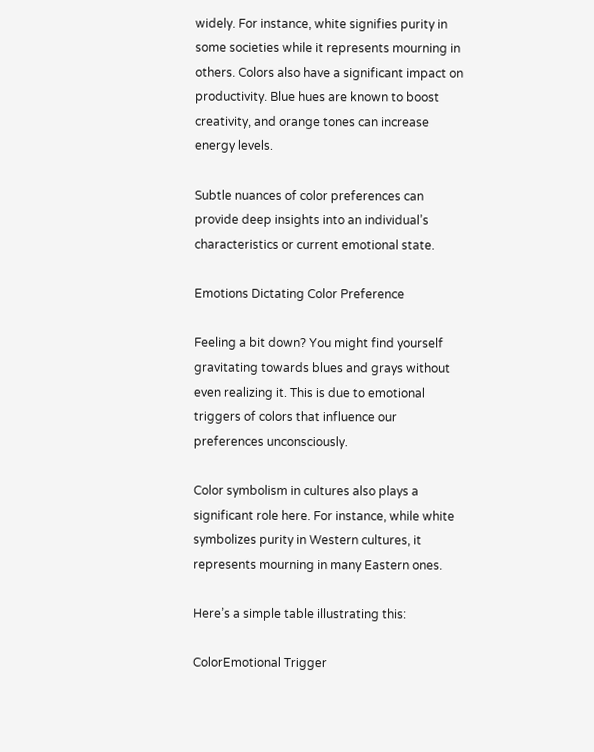widely. For instance, white signifies purity in some societies while it represents mourning in others. Colors also have a significant impact on productivity. Blue hues are known to boost creativity, and orange tones can increase energy levels.

Subtle nuances of color preferences can provide deep insights into an individual’s characteristics or current emotional state.

Emotions Dictating Color Preference

Feeling a bit down? You might find yourself gravitating towards blues and grays without even realizing it. This is due to emotional triggers of colors that influence our preferences unconsciously.

Color symbolism in cultures also plays a significant role here. For instance, while white symbolizes purity in Western cultures, it represents mourning in many Eastern ones.

Here’s a simple table illustrating this:

ColorEmotional Trigger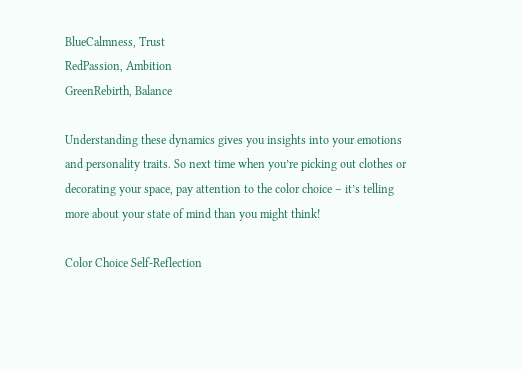BlueCalmness, Trust
RedPassion, Ambition
GreenRebirth, Balance

Understanding these dynamics gives you insights into your emotions and personality traits. So next time when you’re picking out clothes or decorating your space, pay attention to the color choice – it’s telling more about your state of mind than you might think!

Color Choice Self-Reflection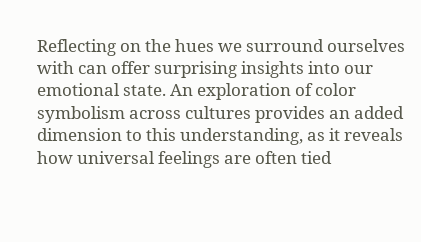Reflecting on the hues we surround ourselves with can offer surprising insights into our emotional state. An exploration of color symbolism across cultures provides an added dimension to this understanding, as it reveals how universal feelings are often tied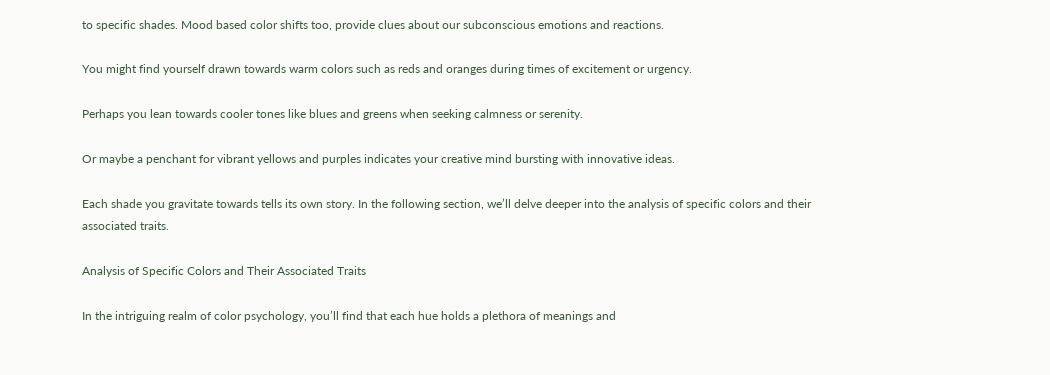to specific shades. Mood based color shifts too, provide clues about our subconscious emotions and reactions.

You might find yourself drawn towards warm colors such as reds and oranges during times of excitement or urgency.

Perhaps you lean towards cooler tones like blues and greens when seeking calmness or serenity.

Or maybe a penchant for vibrant yellows and purples indicates your creative mind bursting with innovative ideas.

Each shade you gravitate towards tells its own story. In the following section, we’ll delve deeper into the analysis of specific colors and their associated traits.

Analysis of Specific Colors and Their Associated Traits

In the intriguing realm of color psychology, you’ll find that each hue holds a plethora of meanings and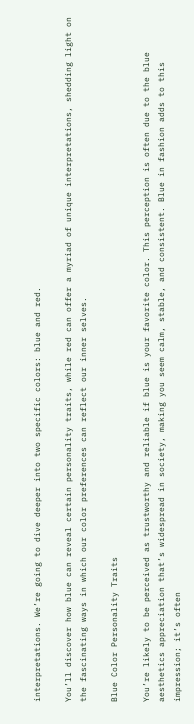interpretations. We’re going to dive deeper into two specific colors: blue and red.

You’ll discover how blue can reveal certain personality traits, while red can offer a myriad of unique interpretations, shedding light on the fascinating ways in which our color preferences can reflect our inner selves.

Blue Color Personality Traits

You’re likely to be perceived as trustworthy and reliable if blue is your favorite color. This perception is often due to the blue aesthetics appreciation that’s widespread in society, making you seem calm, stable, and consistent. Blue in fashion adds to this impression; it’s often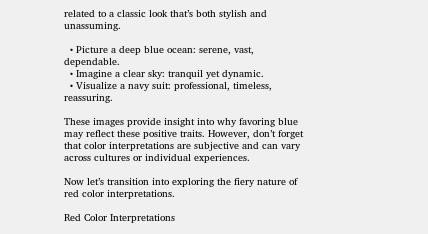related to a classic look that’s both stylish and unassuming.

  • Picture a deep blue ocean: serene, vast, dependable.
  • Imagine a clear sky: tranquil yet dynamic.
  • Visualize a navy suit: professional, timeless, reassuring.

These images provide insight into why favoring blue may reflect these positive traits. However, don’t forget that color interpretations are subjective and can vary across cultures or individual experiences.

Now let’s transition into exploring the fiery nature of red color interpretations.

Red Color Interpretations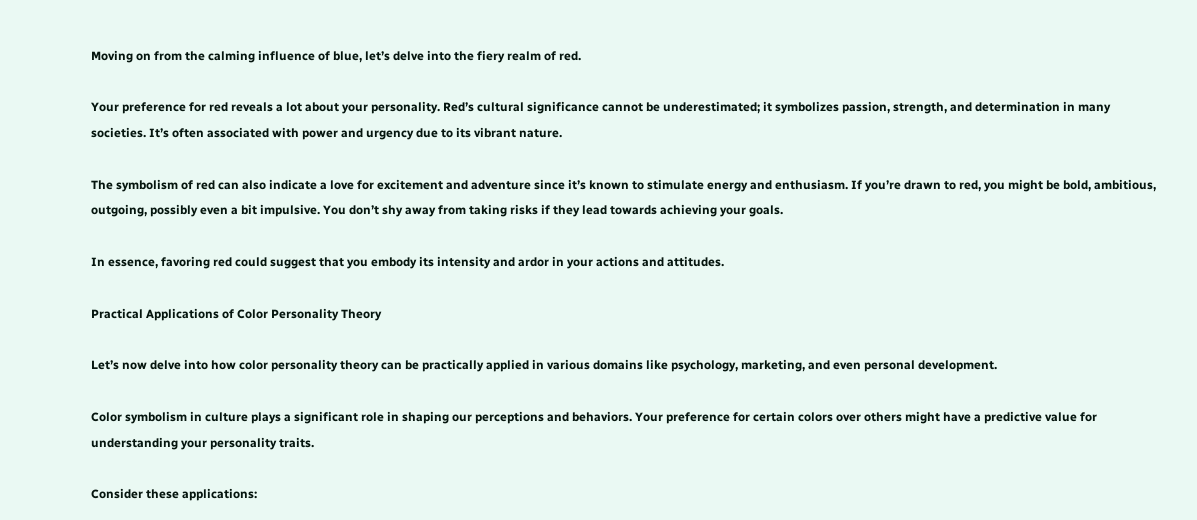Moving on from the calming influence of blue, let’s delve into the fiery realm of red.

Your preference for red reveals a lot about your personality. Red’s cultural significance cannot be underestimated; it symbolizes passion, strength, and determination in many societies. It’s often associated with power and urgency due to its vibrant nature.

The symbolism of red can also indicate a love for excitement and adventure since it’s known to stimulate energy and enthusiasm. If you’re drawn to red, you might be bold, ambitious, outgoing, possibly even a bit impulsive. You don’t shy away from taking risks if they lead towards achieving your goals.

In essence, favoring red could suggest that you embody its intensity and ardor in your actions and attitudes.

Practical Applications of Color Personality Theory

Let’s now delve into how color personality theory can be practically applied in various domains like psychology, marketing, and even personal development.

Color symbolism in culture plays a significant role in shaping our perceptions and behaviors. Your preference for certain colors over others might have a predictive value for understanding your personality traits.

Consider these applications: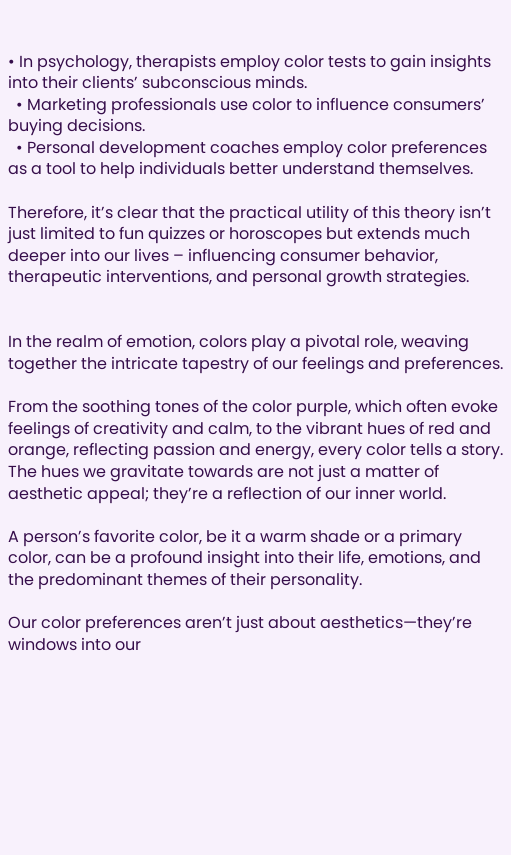• In psychology, therapists employ color tests to gain insights into their clients’ subconscious minds.
  • Marketing professionals use color to influence consumers’ buying decisions.
  • Personal development coaches employ color preferences as a tool to help individuals better understand themselves.

Therefore, it’s clear that the practical utility of this theory isn’t just limited to fun quizzes or horoscopes but extends much deeper into our lives – influencing consumer behavior, therapeutic interventions, and personal growth strategies.


In the realm of emotion, colors play a pivotal role, weaving together the intricate tapestry of our feelings and preferences.

From the soothing tones of the color purple, which often evoke feelings of creativity and calm, to the vibrant hues of red and orange, reflecting passion and energy, every color tells a story. The hues we gravitate towards are not just a matter of aesthetic appeal; they’re a reflection of our inner world.

A person’s favorite color, be it a warm shade or a primary color, can be a profound insight into their life, emotions, and the predominant themes of their personality.

Our color preferences aren’t just about aesthetics—they’re windows into our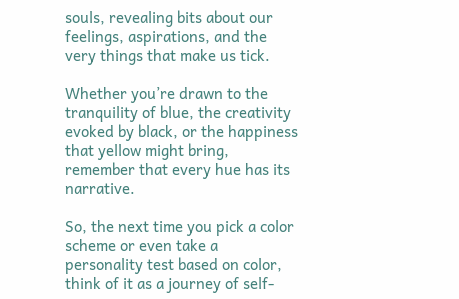souls, revealing bits about our feelings, aspirations, and the very things that make us tick.

Whether you’re drawn to the tranquility of blue, the creativity evoked by black, or the happiness that yellow might bring, remember that every hue has its narrative.

So, the next time you pick a color scheme or even take a personality test based on color, think of it as a journey of self-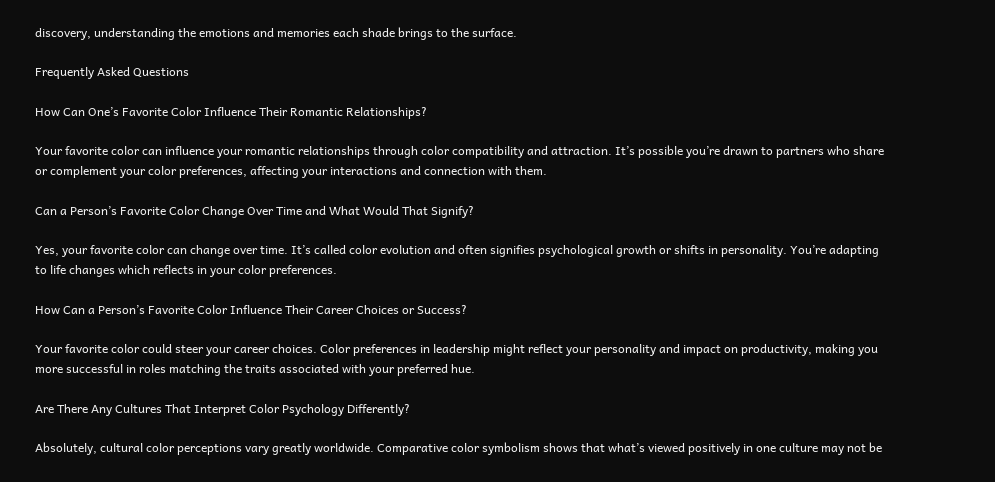discovery, understanding the emotions and memories each shade brings to the surface.

Frequently Asked Questions

How Can One’s Favorite Color Influence Their Romantic Relationships?

Your favorite color can influence your romantic relationships through color compatibility and attraction. It’s possible you’re drawn to partners who share or complement your color preferences, affecting your interactions and connection with them.

Can a Person’s Favorite Color Change Over Time and What Would That Signify?

Yes, your favorite color can change over time. It’s called color evolution and often signifies psychological growth or shifts in personality. You’re adapting to life changes which reflects in your color preferences.

How Can a Person’s Favorite Color Influence Their Career Choices or Success?

Your favorite color could steer your career choices. Color preferences in leadership might reflect your personality and impact on productivity, making you more successful in roles matching the traits associated with your preferred hue.

Are There Any Cultures That Interpret Color Psychology Differently?

Absolutely, cultural color perceptions vary greatly worldwide. Comparative color symbolism shows that what’s viewed positively in one culture may not be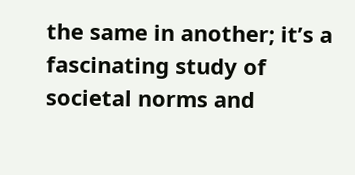the same in another; it’s a fascinating study of societal norms and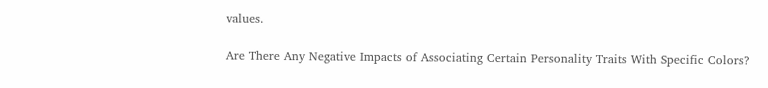values.

Are There Any Negative Impacts of Associating Certain Personality Traits With Specific Colors?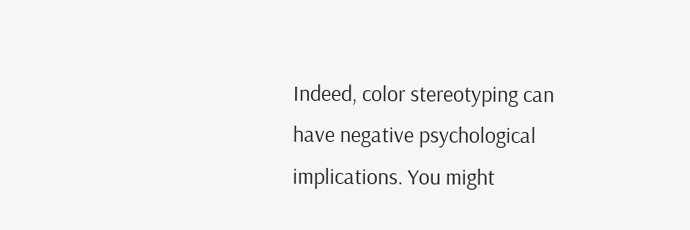Indeed, color stereotyping can have negative psychological implications. You might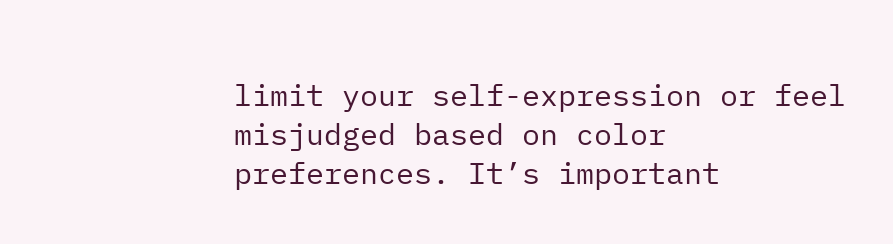limit your self-expression or feel misjudged based on color preferences. It’s important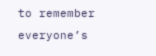to remember everyone’s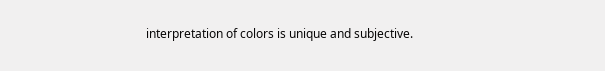interpretation of colors is unique and subjective.